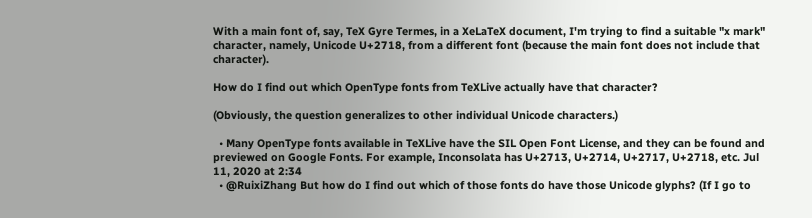With a main font of, say, TeX Gyre Termes, in a XeLaTeX document, I'm trying to find a suitable "x mark" character, namely, Unicode U+2718, from a different font (because the main font does not include that character).

How do I find out which OpenType fonts from TeXLive actually have that character?

(Obviously, the question generalizes to other individual Unicode characters.)

  • Many OpenType fonts available in TeXLive have the SIL Open Font License, and they can be found and previewed on Google Fonts. For example, Inconsolata has U+2713, U+2714, U+2717, U+2718, etc. Jul 11, 2020 at 2:34
  • @RuixiZhang But how do I find out which of those fonts do have those Unicode glyphs? (If I go to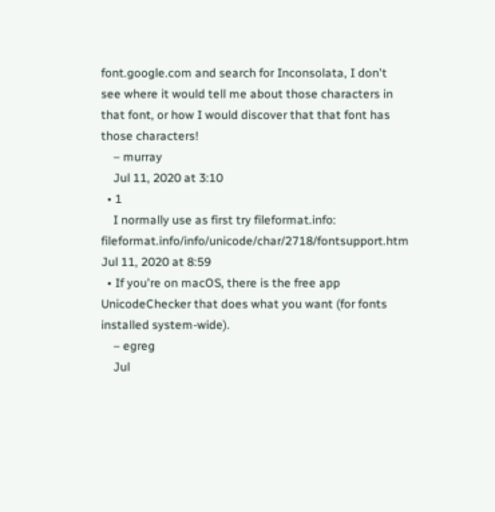font.google.com and search for Inconsolata, I don't see where it would tell me about those characters in that font, or how I would discover that that font has those characters!
    – murray
    Jul 11, 2020 at 3:10
  • 1
    I normally use as first try fileformat.info: fileformat.info/info/unicode/char/2718/fontsupport.htm Jul 11, 2020 at 8:59
  • If you're on macOS, there is the free app UnicodeChecker that does what you want (for fonts installed system-wide).
    – egreg
    Jul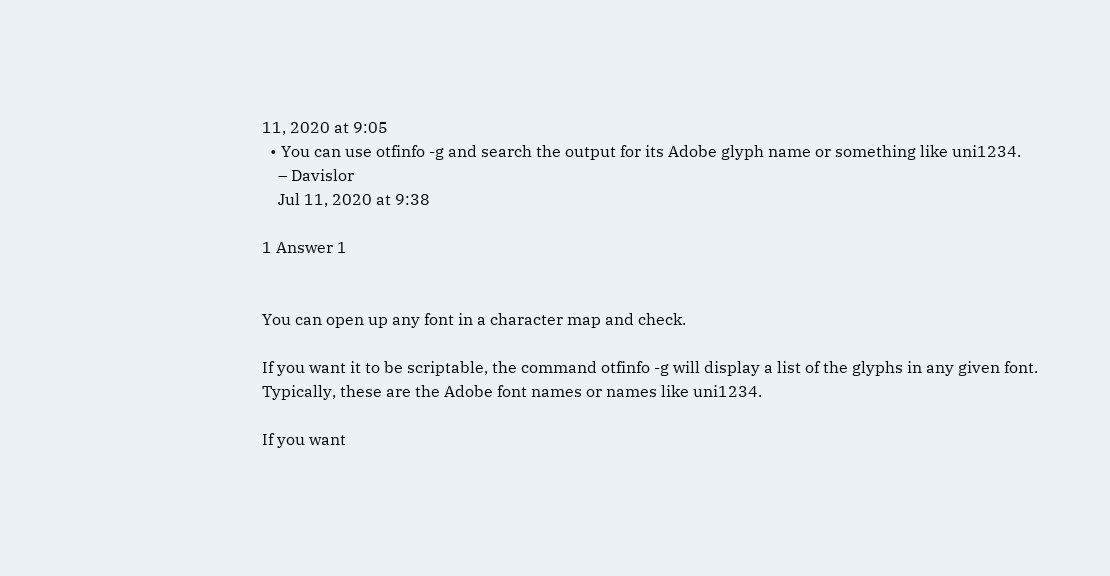11, 2020 at 9:05
  • You can use otfinfo -g and search the output for its Adobe glyph name or something like uni1234.
    – Davislor
    Jul 11, 2020 at 9:38

1 Answer 1


You can open up any font in a character map and check.

If you want it to be scriptable, the command otfinfo -g will display a list of the glyphs in any given font. Typically, these are the Adobe font names or names like uni1234.

If you want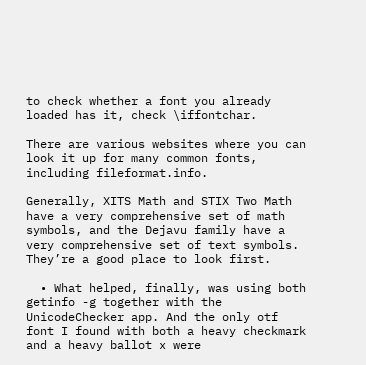to check whether a font you already loaded has it, check \iffontchar.

There are various websites where you can look it up for many common fonts, including fileformat.info.

Generally, XITS Math and STIX Two Math have a very comprehensive set of math symbols, and the Dejavu family have a very comprehensive set of text symbols. They’re a good place to look first.

  • What helped, finally, was using both getinfo -g together with the UnicodeChecker app. And the only otf font I found with both a heavy checkmark and a heavy ballot x were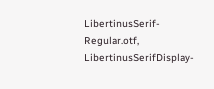LibertinusSerif-Regular.otf, LibertinusSerifDisplay-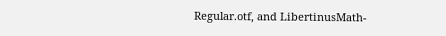Regular.otf, and LibertinusMath-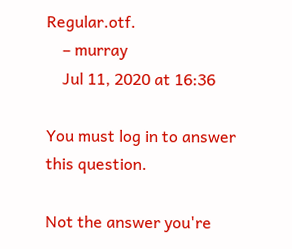Regular.otf.
    – murray
    Jul 11, 2020 at 16:36

You must log in to answer this question.

Not the answer you're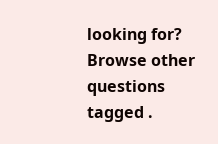looking for? Browse other questions tagged .